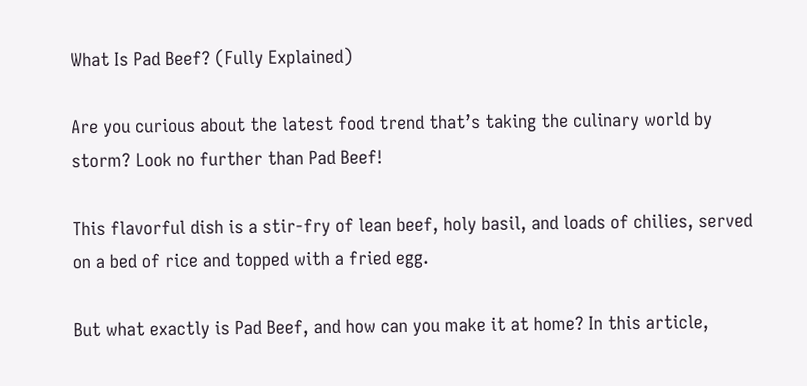What Is Pad Beef? (Fully Explained)

Are you curious about the latest food trend that’s taking the culinary world by storm? Look no further than Pad Beef!

This flavorful dish is a stir-fry of lean beef, holy basil, and loads of chilies, served on a bed of rice and topped with a fried egg.

But what exactly is Pad Beef, and how can you make it at home? In this article,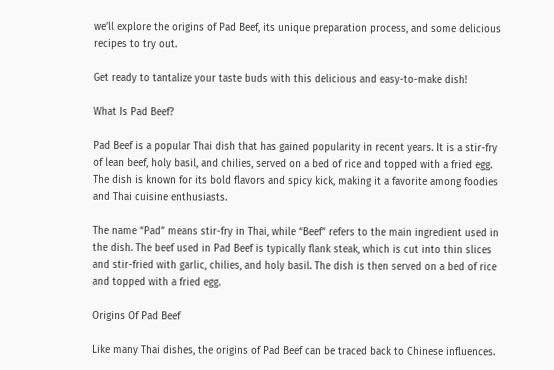we’ll explore the origins of Pad Beef, its unique preparation process, and some delicious recipes to try out.

Get ready to tantalize your taste buds with this delicious and easy-to-make dish!

What Is Pad Beef?

Pad Beef is a popular Thai dish that has gained popularity in recent years. It is a stir-fry of lean beef, holy basil, and chilies, served on a bed of rice and topped with a fried egg. The dish is known for its bold flavors and spicy kick, making it a favorite among foodies and Thai cuisine enthusiasts.

The name “Pad” means stir-fry in Thai, while “Beef” refers to the main ingredient used in the dish. The beef used in Pad Beef is typically flank steak, which is cut into thin slices and stir-fried with garlic, chilies, and holy basil. The dish is then served on a bed of rice and topped with a fried egg.

Origins Of Pad Beef

Like many Thai dishes, the origins of Pad Beef can be traced back to Chinese influences.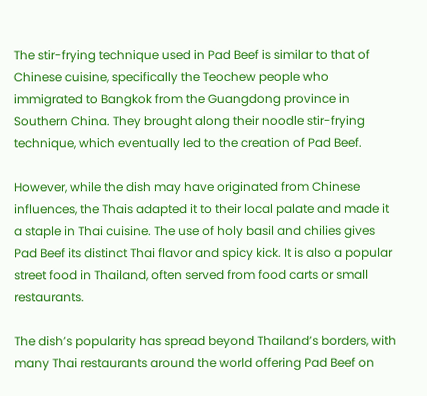The stir-frying technique used in Pad Beef is similar to that of Chinese cuisine, specifically the Teochew people who immigrated to Bangkok from the Guangdong province in Southern China. They brought along their noodle stir-frying technique, which eventually led to the creation of Pad Beef.

However, while the dish may have originated from Chinese influences, the Thais adapted it to their local palate and made it a staple in Thai cuisine. The use of holy basil and chilies gives Pad Beef its distinct Thai flavor and spicy kick. It is also a popular street food in Thailand, often served from food carts or small restaurants.

The dish’s popularity has spread beyond Thailand’s borders, with many Thai restaurants around the world offering Pad Beef on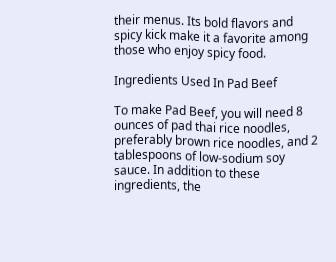their menus. Its bold flavors and spicy kick make it a favorite among those who enjoy spicy food.

Ingredients Used In Pad Beef

To make Pad Beef, you will need 8 ounces of pad thai rice noodles, preferably brown rice noodles, and 2 tablespoons of low-sodium soy sauce. In addition to these ingredients, the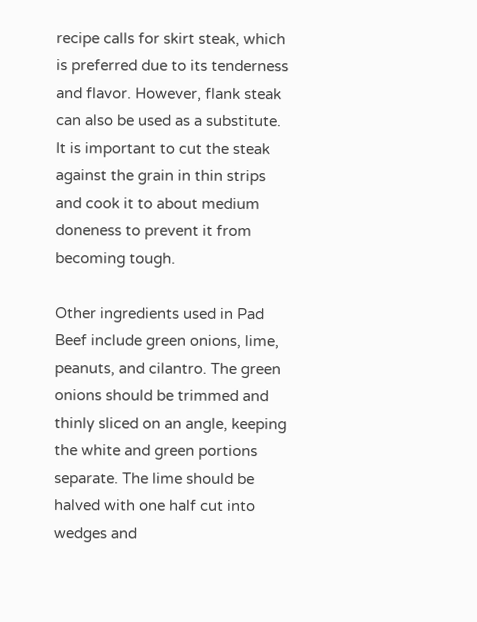recipe calls for skirt steak, which is preferred due to its tenderness and flavor. However, flank steak can also be used as a substitute. It is important to cut the steak against the grain in thin strips and cook it to about medium doneness to prevent it from becoming tough.

Other ingredients used in Pad Beef include green onions, lime, peanuts, and cilantro. The green onions should be trimmed and thinly sliced on an angle, keeping the white and green portions separate. The lime should be halved with one half cut into wedges and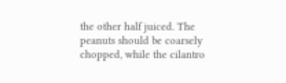the other half juiced. The peanuts should be coarsely chopped, while the cilantro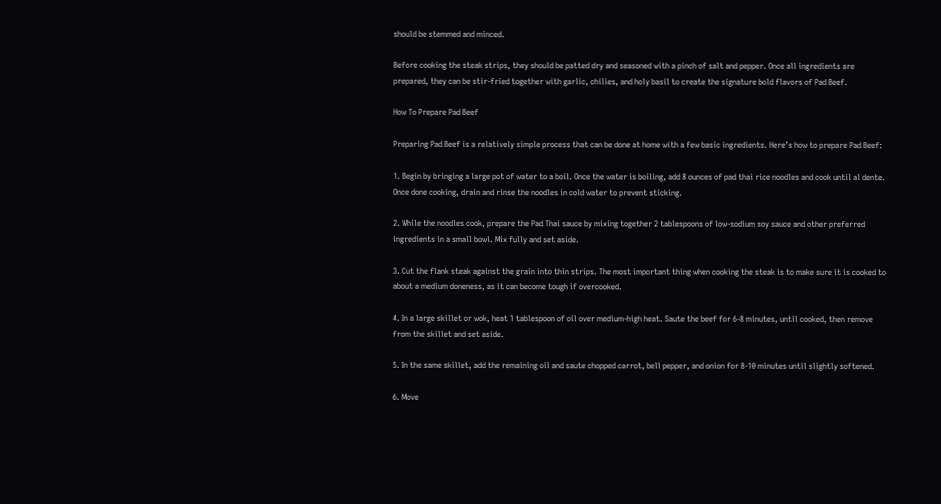should be stemmed and minced.

Before cooking the steak strips, they should be patted dry and seasoned with a pinch of salt and pepper. Once all ingredients are prepared, they can be stir-fried together with garlic, chilies, and holy basil to create the signature bold flavors of Pad Beef.

How To Prepare Pad Beef

Preparing Pad Beef is a relatively simple process that can be done at home with a few basic ingredients. Here’s how to prepare Pad Beef:

1. Begin by bringing a large pot of water to a boil. Once the water is boiling, add 8 ounces of pad thai rice noodles and cook until al dente. Once done cooking, drain and rinse the noodles in cold water to prevent sticking.

2. While the noodles cook, prepare the Pad Thai sauce by mixing together 2 tablespoons of low-sodium soy sauce and other preferred ingredients in a small bowl. Mix fully and set aside.

3. Cut the flank steak against the grain into thin strips. The most important thing when cooking the steak is to make sure it is cooked to about a medium doneness, as it can become tough if overcooked.

4. In a large skillet or wok, heat 1 tablespoon of oil over medium-high heat. Saute the beef for 6-8 minutes, until cooked, then remove from the skillet and set aside.

5. In the same skillet, add the remaining oil and saute chopped carrot, bell pepper, and onion for 8-10 minutes until slightly softened.

6. Move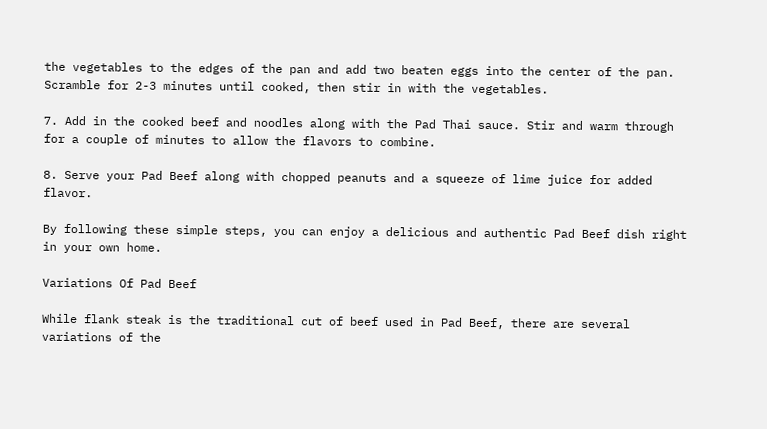the vegetables to the edges of the pan and add two beaten eggs into the center of the pan. Scramble for 2-3 minutes until cooked, then stir in with the vegetables.

7. Add in the cooked beef and noodles along with the Pad Thai sauce. Stir and warm through for a couple of minutes to allow the flavors to combine.

8. Serve your Pad Beef along with chopped peanuts and a squeeze of lime juice for added flavor.

By following these simple steps, you can enjoy a delicious and authentic Pad Beef dish right in your own home.

Variations Of Pad Beef

While flank steak is the traditional cut of beef used in Pad Beef, there are several variations of the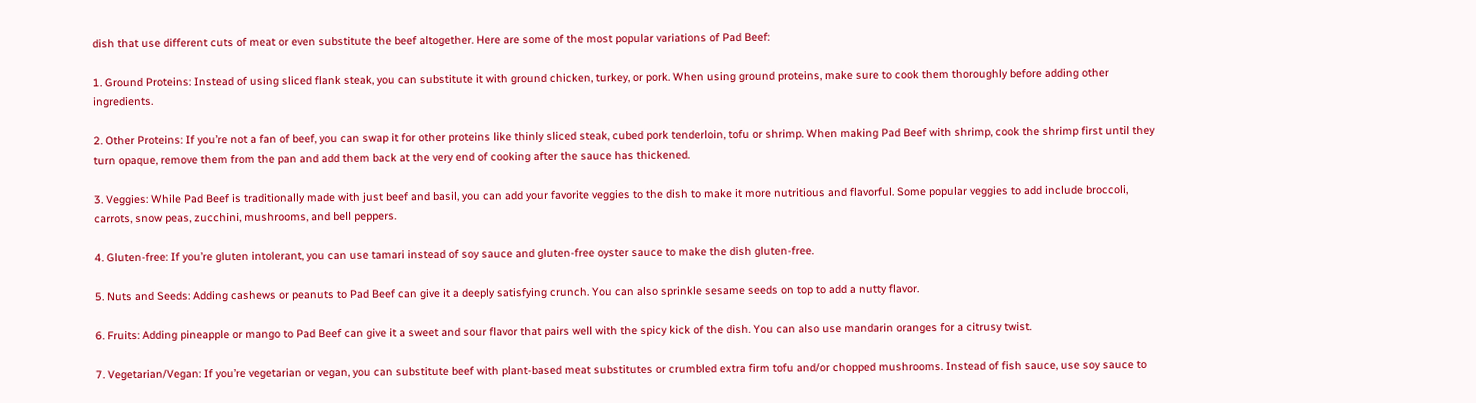dish that use different cuts of meat or even substitute the beef altogether. Here are some of the most popular variations of Pad Beef:

1. Ground Proteins: Instead of using sliced flank steak, you can substitute it with ground chicken, turkey, or pork. When using ground proteins, make sure to cook them thoroughly before adding other ingredients.

2. Other Proteins: If you’re not a fan of beef, you can swap it for other proteins like thinly sliced steak, cubed pork tenderloin, tofu or shrimp. When making Pad Beef with shrimp, cook the shrimp first until they turn opaque, remove them from the pan and add them back at the very end of cooking after the sauce has thickened.

3. Veggies: While Pad Beef is traditionally made with just beef and basil, you can add your favorite veggies to the dish to make it more nutritious and flavorful. Some popular veggies to add include broccoli, carrots, snow peas, zucchini, mushrooms, and bell peppers.

4. Gluten-free: If you’re gluten intolerant, you can use tamari instead of soy sauce and gluten-free oyster sauce to make the dish gluten-free.

5. Nuts and Seeds: Adding cashews or peanuts to Pad Beef can give it a deeply satisfying crunch. You can also sprinkle sesame seeds on top to add a nutty flavor.

6. Fruits: Adding pineapple or mango to Pad Beef can give it a sweet and sour flavor that pairs well with the spicy kick of the dish. You can also use mandarin oranges for a citrusy twist.

7. Vegetarian/Vegan: If you’re vegetarian or vegan, you can substitute beef with plant-based meat substitutes or crumbled extra firm tofu and/or chopped mushrooms. Instead of fish sauce, use soy sauce to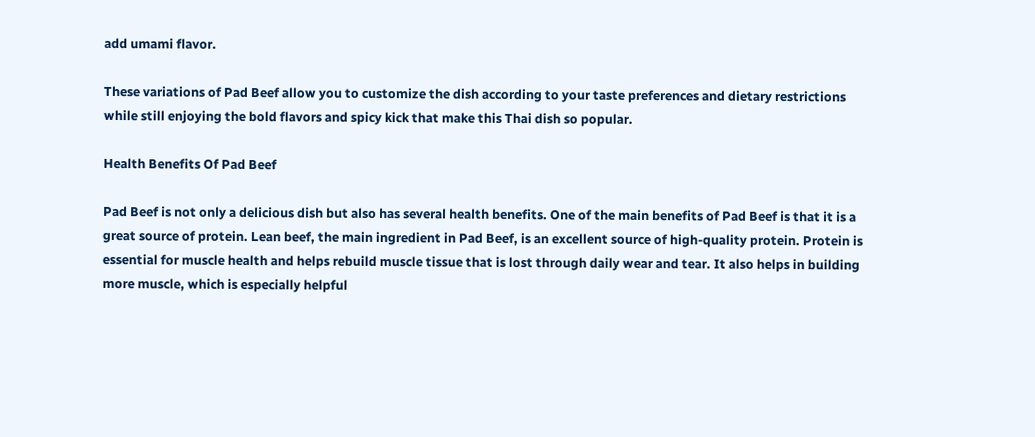add umami flavor.

These variations of Pad Beef allow you to customize the dish according to your taste preferences and dietary restrictions while still enjoying the bold flavors and spicy kick that make this Thai dish so popular.

Health Benefits Of Pad Beef

Pad Beef is not only a delicious dish but also has several health benefits. One of the main benefits of Pad Beef is that it is a great source of protein. Lean beef, the main ingredient in Pad Beef, is an excellent source of high-quality protein. Protein is essential for muscle health and helps rebuild muscle tissue that is lost through daily wear and tear. It also helps in building more muscle, which is especially helpful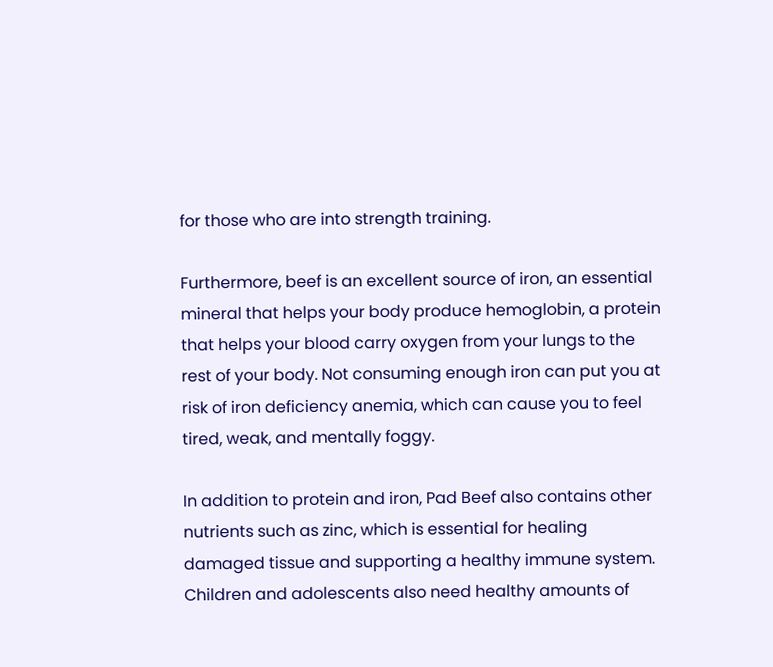for those who are into strength training.

Furthermore, beef is an excellent source of iron, an essential mineral that helps your body produce hemoglobin, a protein that helps your blood carry oxygen from your lungs to the rest of your body. Not consuming enough iron can put you at risk of iron deficiency anemia, which can cause you to feel tired, weak, and mentally foggy.

In addition to protein and iron, Pad Beef also contains other nutrients such as zinc, which is essential for healing damaged tissue and supporting a healthy immune system. Children and adolescents also need healthy amounts of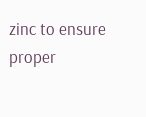zinc to ensure proper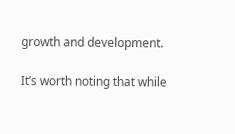growth and development.

It’s worth noting that while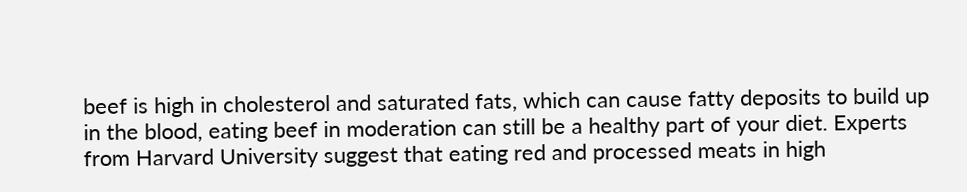beef is high in cholesterol and saturated fats, which can cause fatty deposits to build up in the blood, eating beef in moderation can still be a healthy part of your diet. Experts from Harvard University suggest that eating red and processed meats in high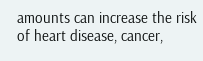amounts can increase the risk of heart disease, cancer,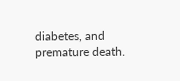diabetes, and premature death.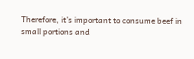Therefore, it’s important to consume beef in small portions and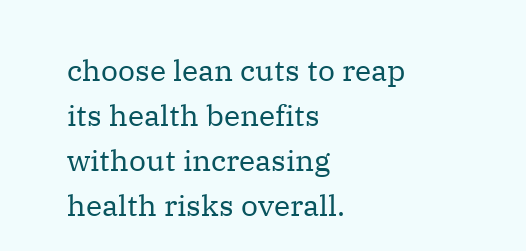choose lean cuts to reap its health benefits without increasing health risks overall.